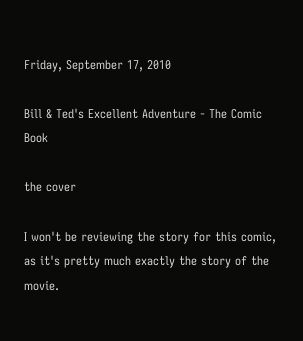Friday, September 17, 2010

Bill & Ted's Excellent Adventure - The Comic Book

the cover

I won't be reviewing the story for this comic, as it's pretty much exactly the story of the movie.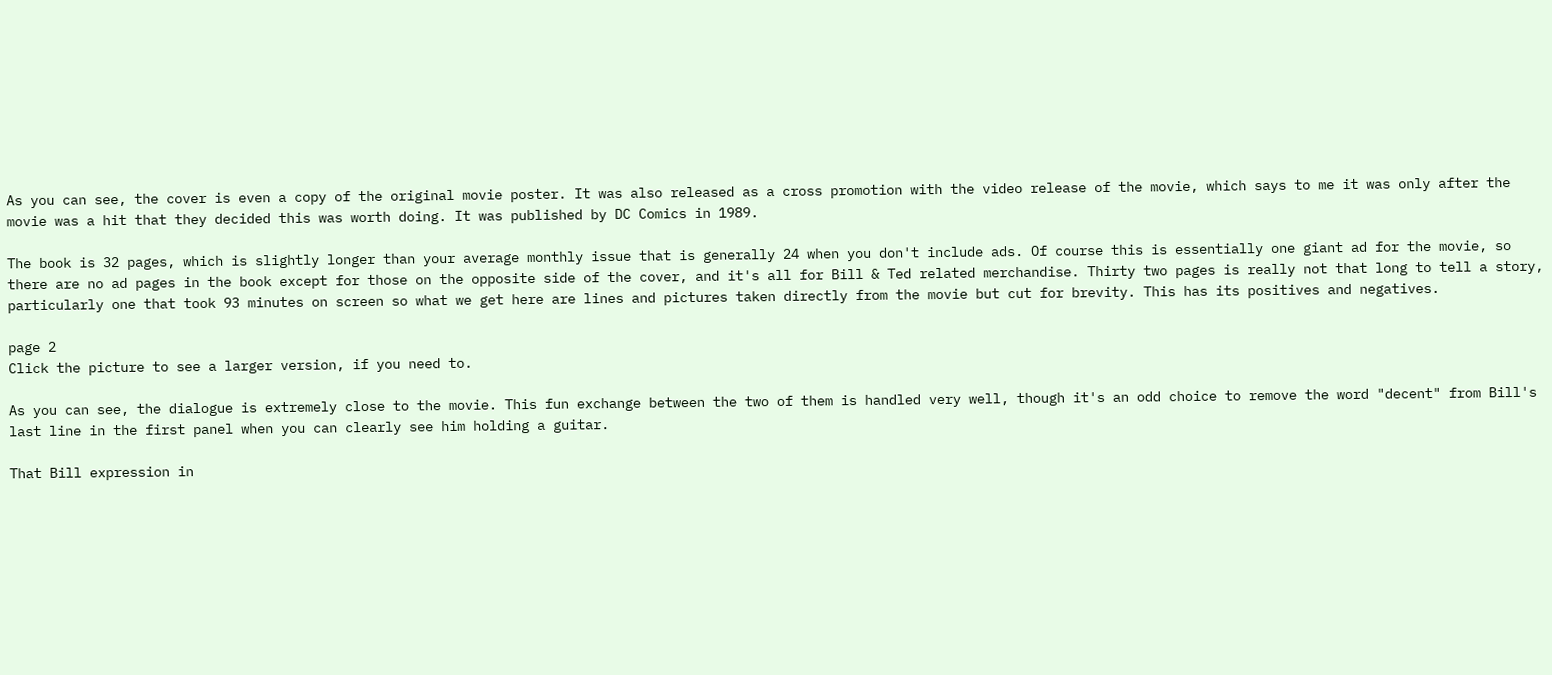As you can see, the cover is even a copy of the original movie poster. It was also released as a cross promotion with the video release of the movie, which says to me it was only after the movie was a hit that they decided this was worth doing. It was published by DC Comics in 1989.

The book is 32 pages, which is slightly longer than your average monthly issue that is generally 24 when you don't include ads. Of course this is essentially one giant ad for the movie, so there are no ad pages in the book except for those on the opposite side of the cover, and it's all for Bill & Ted related merchandise. Thirty two pages is really not that long to tell a story, particularly one that took 93 minutes on screen so what we get here are lines and pictures taken directly from the movie but cut for brevity. This has its positives and negatives.

page 2
Click the picture to see a larger version, if you need to.

As you can see, the dialogue is extremely close to the movie. This fun exchange between the two of them is handled very well, though it's an odd choice to remove the word "decent" from Bill's last line in the first panel when you can clearly see him holding a guitar.

That Bill expression in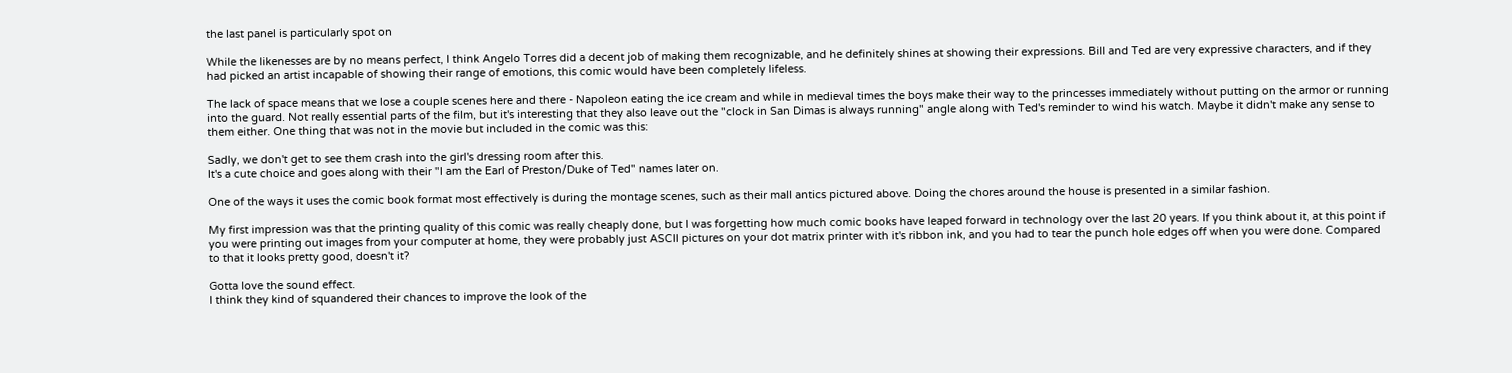the last panel is particularly spot on

While the likenesses are by no means perfect, I think Angelo Torres did a decent job of making them recognizable, and he definitely shines at showing their expressions. Bill and Ted are very expressive characters, and if they had picked an artist incapable of showing their range of emotions, this comic would have been completely lifeless.

The lack of space means that we lose a couple scenes here and there - Napoleon eating the ice cream and while in medieval times the boys make their way to the princesses immediately without putting on the armor or running into the guard. Not really essential parts of the film, but it's interesting that they also leave out the "clock in San Dimas is always running" angle along with Ted's reminder to wind his watch. Maybe it didn't make any sense to them either. One thing that was not in the movie but included in the comic was this:

Sadly, we don't get to see them crash into the girl's dressing room after this.
It's a cute choice and goes along with their "I am the Earl of Preston/Duke of Ted" names later on.

One of the ways it uses the comic book format most effectively is during the montage scenes, such as their mall antics pictured above. Doing the chores around the house is presented in a similar fashion.

My first impression was that the printing quality of this comic was really cheaply done, but I was forgetting how much comic books have leaped forward in technology over the last 20 years. If you think about it, at this point if you were printing out images from your computer at home, they were probably just ASCII pictures on your dot matrix printer with it's ribbon ink, and you had to tear the punch hole edges off when you were done. Compared to that it looks pretty good, doesn't it?

Gotta love the sound effect.
I think they kind of squandered their chances to improve the look of the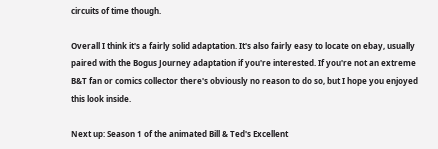circuits of time though.

Overall I think it's a fairly solid adaptation. It's also fairly easy to locate on ebay, usually paired with the Bogus Journey adaptation if you're interested. If you're not an extreme B&T fan or comics collector there's obviously no reason to do so, but I hope you enjoyed this look inside.

Next up: Season 1 of the animated Bill & Ted's Excellent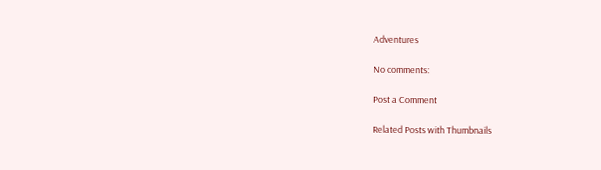Adventures

No comments:

Post a Comment

Related Posts with Thumbnails